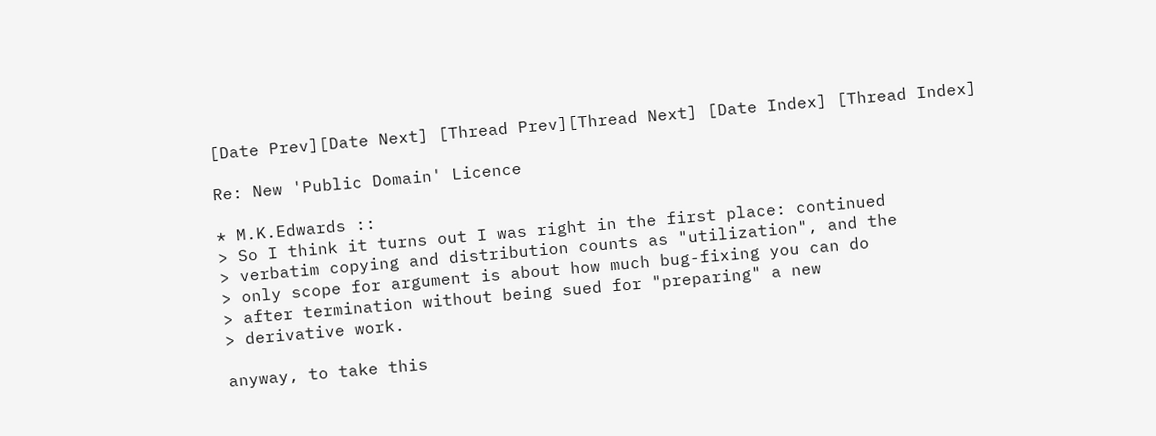[Date Prev][Date Next] [Thread Prev][Thread Next] [Date Index] [Thread Index]

Re: New 'Public Domain' Licence

* M.K.Edwards ::
> So I think it turns out I was right in the first place: continued
> verbatim copying and distribution counts as "utilization", and the
> only scope for argument is about how much bug-fixing you can do
> after termination without being sued for "preparing" a new
> derivative work.

anyway, to take this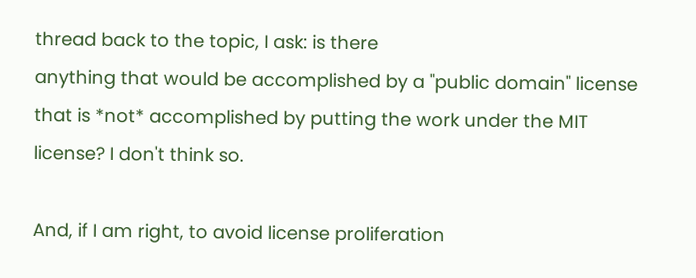thread back to the topic, I ask: is there
anything that would be accomplished by a "public domain" license
that is *not* accomplished by putting the work under the MIT
license? I don't think so.

And, if I am right, to avoid license proliferation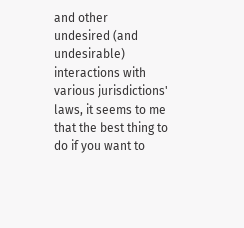and other
undesired (and undesirable) interactions with various jurisdictions'
laws, it seems to me that the best thing to do if you want to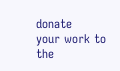donate
your work to the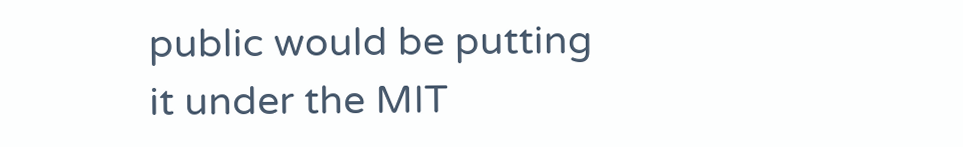public would be putting it under the MIT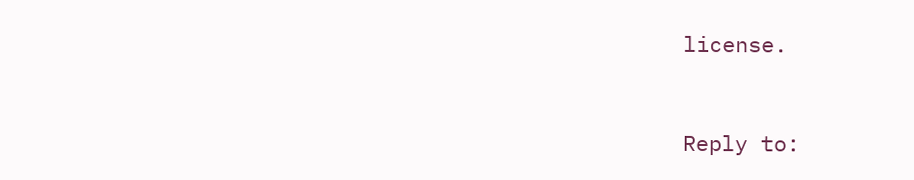license.


Reply to: